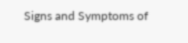Signs and Symptoms of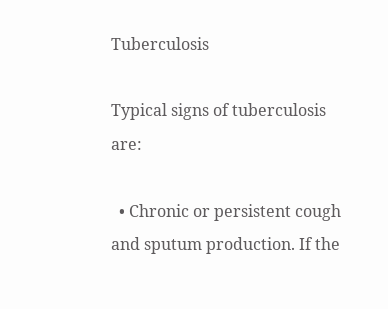Tuberculosis

Typical signs of tuberculosis are:

  • Chronic or persistent cough and sputum production. If the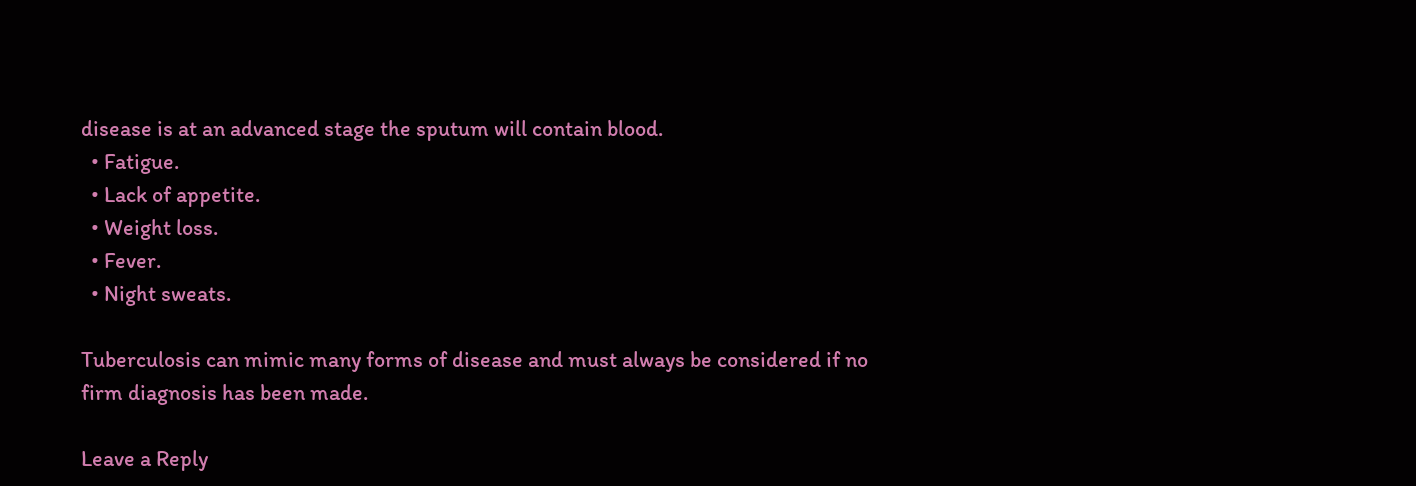disease is at an advanced stage the sputum will contain blood.
  • Fatigue.
  • Lack of appetite.
  • Weight loss.
  • Fever.
  • Night sweats.

Tuberculosis can mimic many forms of disease and must always be considered if no firm diagnosis has been made.

Leave a Reply